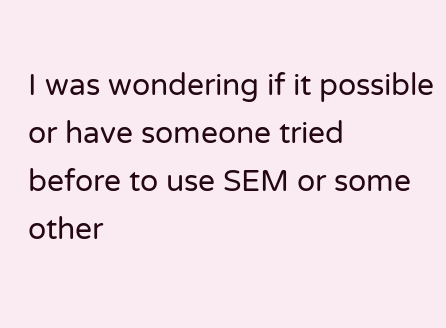I was wondering if it possible or have someone tried before to use SEM or some other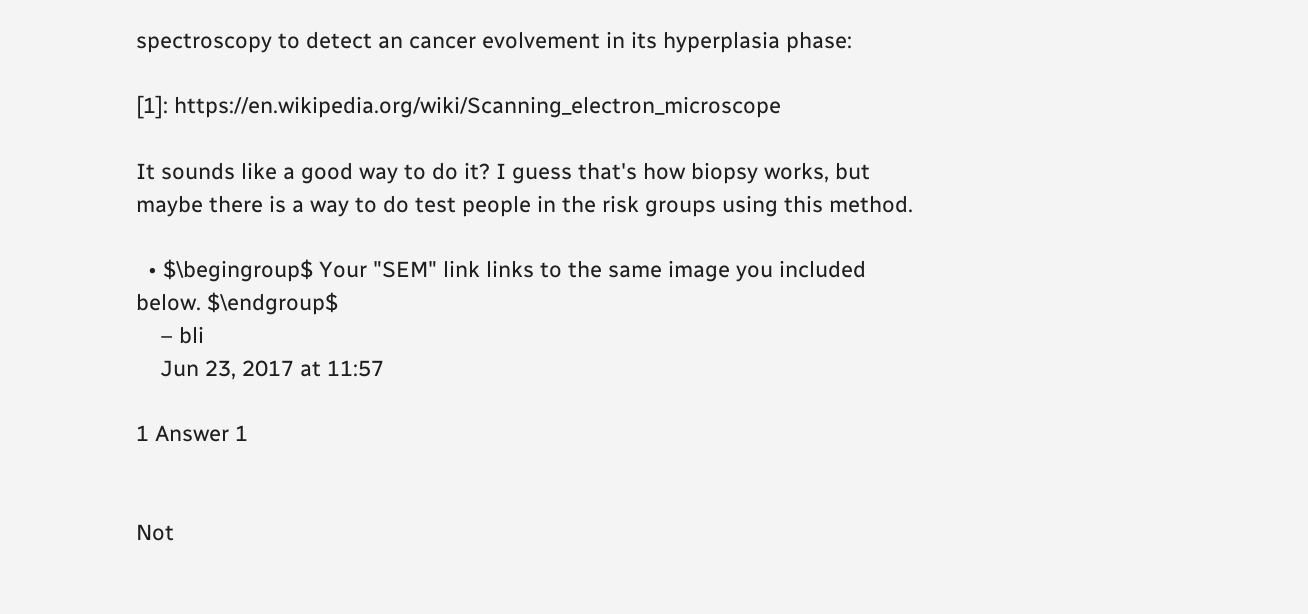spectroscopy to detect an cancer evolvement in its hyperplasia phase:

[1]: https://en.wikipedia.org/wiki/Scanning_electron_microscope

It sounds like a good way to do it? I guess that's how biopsy works, but maybe there is a way to do test people in the risk groups using this method.

  • $\begingroup$ Your "SEM" link links to the same image you included below. $\endgroup$
    – bli
    Jun 23, 2017 at 11:57

1 Answer 1


Not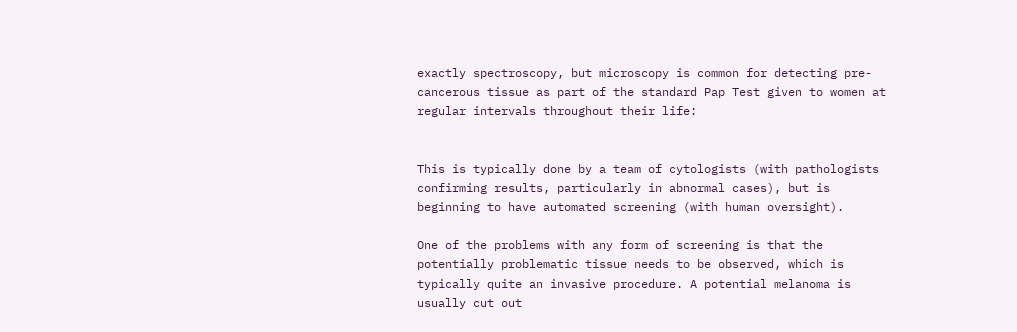exactly spectroscopy, but microscopy is common for detecting pre-cancerous tissue as part of the standard Pap Test given to women at regular intervals throughout their life:


This is typically done by a team of cytologists (with pathologists confirming results, particularly in abnormal cases), but is beginning to have automated screening (with human oversight).

One of the problems with any form of screening is that the potentially problematic tissue needs to be observed, which is typically quite an invasive procedure. A potential melanoma is usually cut out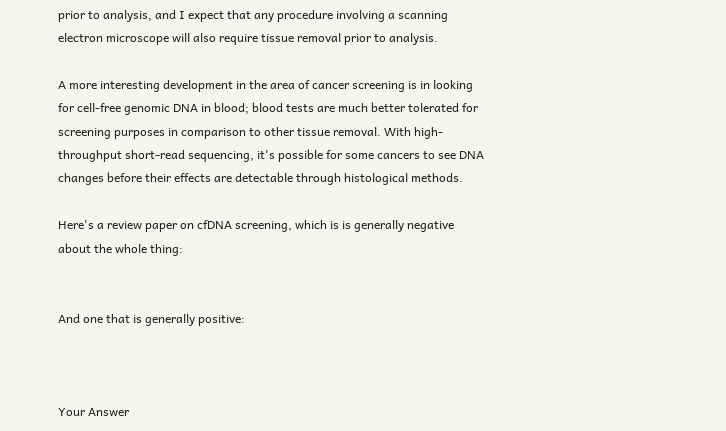prior to analysis, and I expect that any procedure involving a scanning electron microscope will also require tissue removal prior to analysis.

A more interesting development in the area of cancer screening is in looking for cell-free genomic DNA in blood; blood tests are much better tolerated for screening purposes in comparison to other tissue removal. With high-throughput short-read sequencing, it's possible for some cancers to see DNA changes before their effects are detectable through histological methods.

Here's a review paper on cfDNA screening, which is is generally negative about the whole thing:


And one that is generally positive:



Your Answer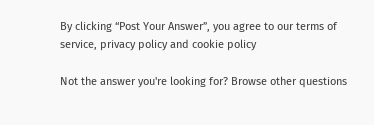By clicking “Post Your Answer”, you agree to our terms of service, privacy policy and cookie policy

Not the answer you're looking for? Browse other questions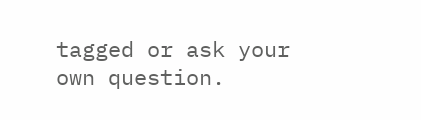tagged or ask your own question.